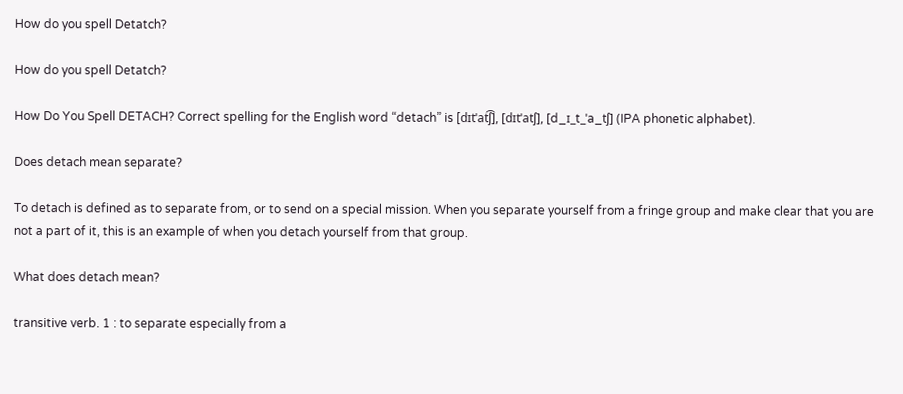How do you spell Detatch?

How do you spell Detatch?

How Do You Spell DETACH? Correct spelling for the English word “detach” is [dɪtˈat͡ʃ], [dɪtˈatʃ], [d_ɪ_t_ˈa_tʃ] (IPA phonetic alphabet).

Does detach mean separate?

To detach is defined as to separate from, or to send on a special mission. When you separate yourself from a fringe group and make clear that you are not a part of it, this is an example of when you detach yourself from that group.

What does detach mean?

transitive verb. 1 : to separate especially from a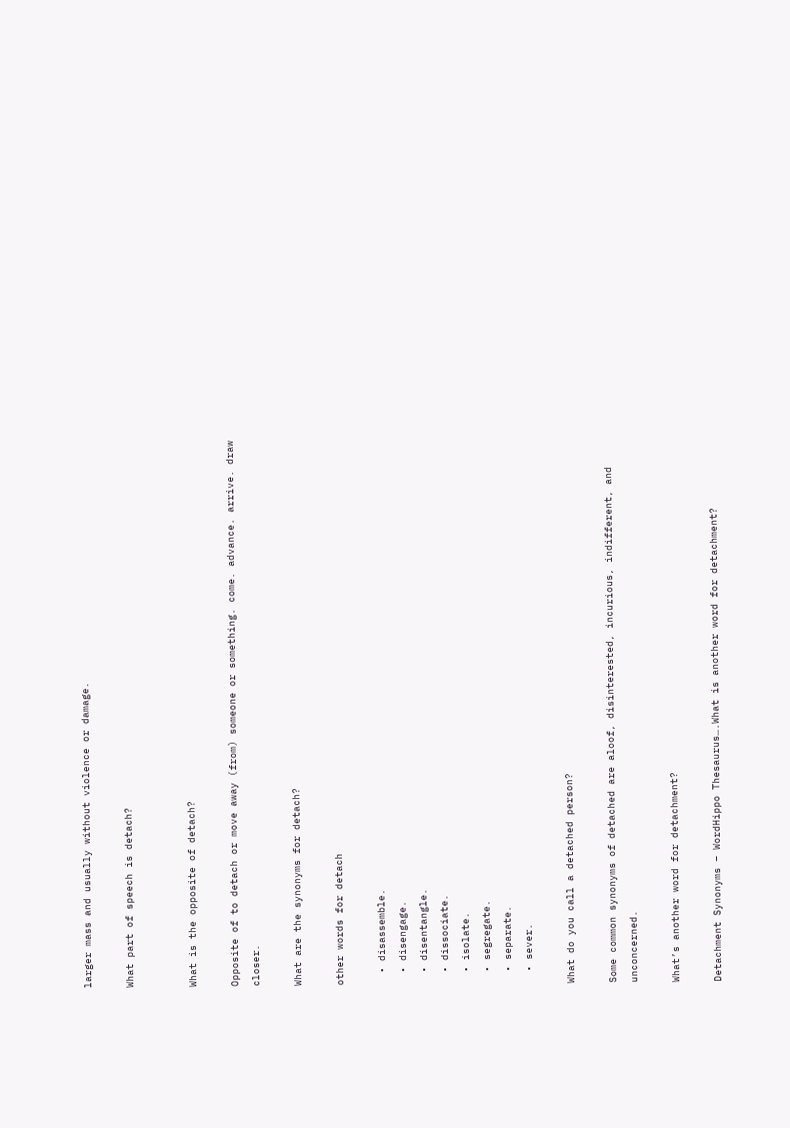larger mass and usually without violence or damage.

What part of speech is detach?


What is the opposite of detach?

Opposite of to detach or move away (from) someone or something. come. advance. arrive. draw closer.

What are the synonyms for detach?

other words for detach

  • disassemble.
  • disengage.
  • disentangle.
  • dissociate.
  • isolate.
  • segregate.
  • separate.
  • sever.

What do you call a detached person?

Some common synonyms of detached are aloof, disinterested, incurious, indifferent, and unconcerned.

What’s another word for detachment?

Detachment Synonyms – WordHippo Thesaurus….What is another word for detachment?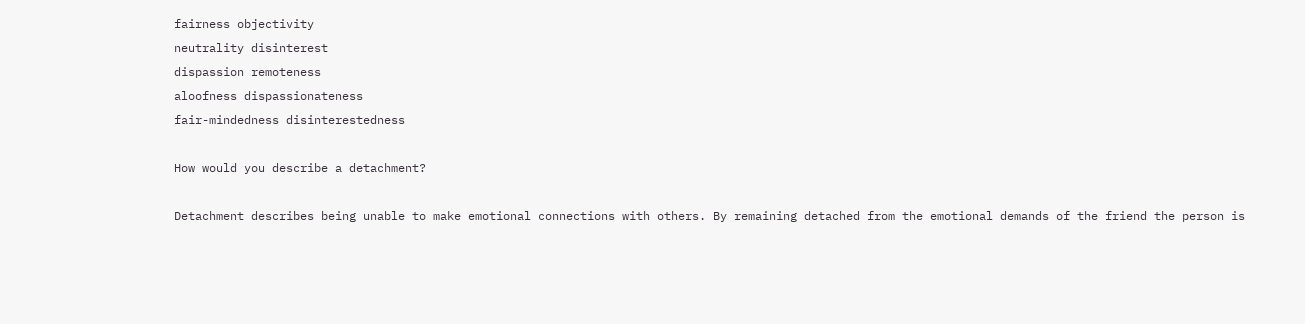fairness objectivity
neutrality disinterest
dispassion remoteness
aloofness dispassionateness
fair-mindedness disinterestedness

How would you describe a detachment?

Detachment describes being unable to make emotional connections with others. By remaining detached from the emotional demands of the friend the person is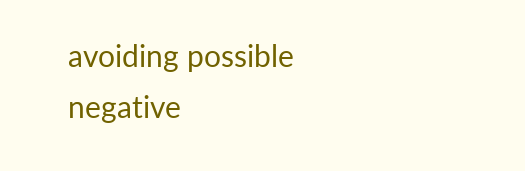avoiding possible negative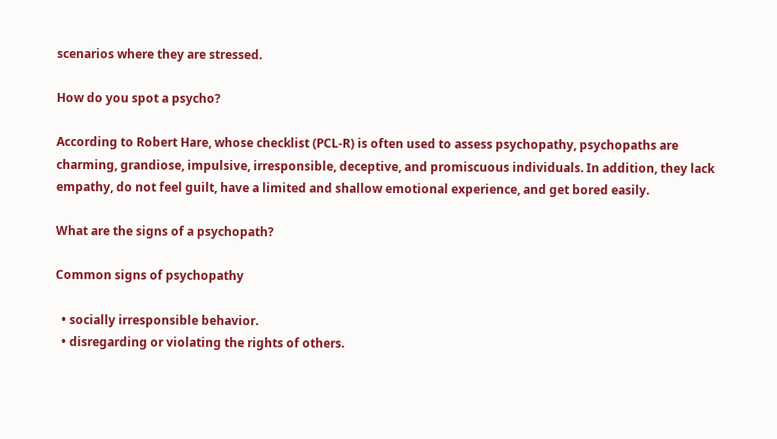scenarios where they are stressed.

How do you spot a psycho?

According to Robert Hare, whose checklist (PCL-R) is often used to assess psychopathy, psychopaths are charming, grandiose, impulsive, irresponsible, deceptive, and promiscuous individuals. In addition, they lack empathy, do not feel guilt, have a limited and shallow emotional experience, and get bored easily.

What are the signs of a psychopath?

Common signs of psychopathy

  • socially irresponsible behavior.
  • disregarding or violating the rights of others.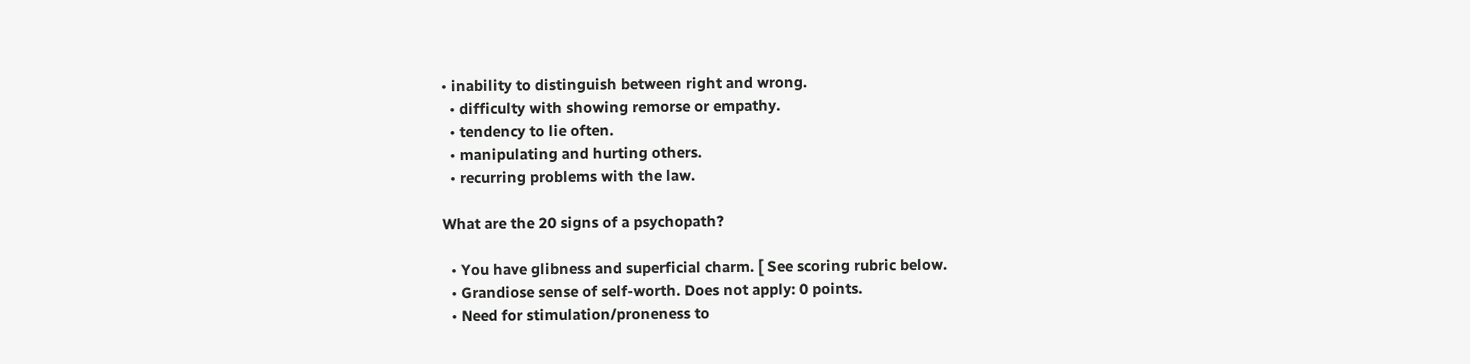• inability to distinguish between right and wrong.
  • difficulty with showing remorse or empathy.
  • tendency to lie often.
  • manipulating and hurting others.
  • recurring problems with the law.

What are the 20 signs of a psychopath?

  • You have glibness and superficial charm. [ See scoring rubric below.
  • Grandiose sense of self-worth. Does not apply: 0 points.
  • Need for stimulation/proneness to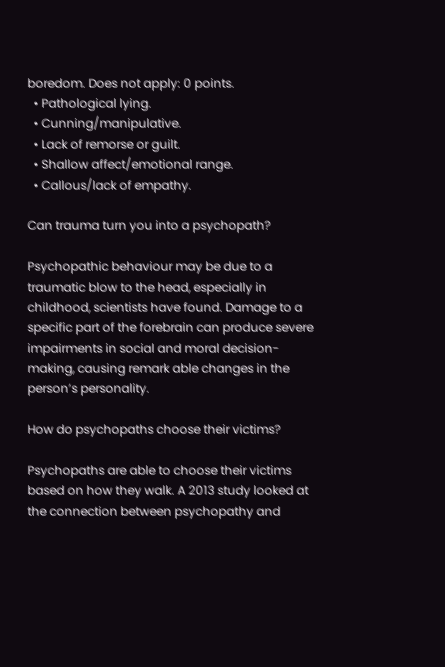boredom. Does not apply: 0 points.
  • Pathological lying.
  • Cunning/manipulative.
  • Lack of remorse or guilt.
  • Shallow affect/emotional range.
  • Callous/lack of empathy.

Can trauma turn you into a psychopath?

Psychopathic behaviour may be due to a traumatic blow to the head, especially in childhood, scientists have found. Damage to a specific part of the forebrain can produce severe impairments in social and moral decision-making, causing remark able changes in the person’s personality.

How do psychopaths choose their victims?

Psychopaths are able to choose their victims based on how they walk. A 2013 study looked at the connection between psychopathy and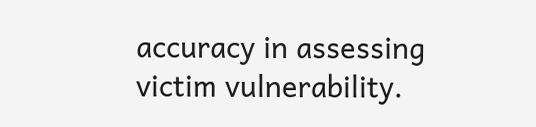accuracy in assessing victim vulnerability.